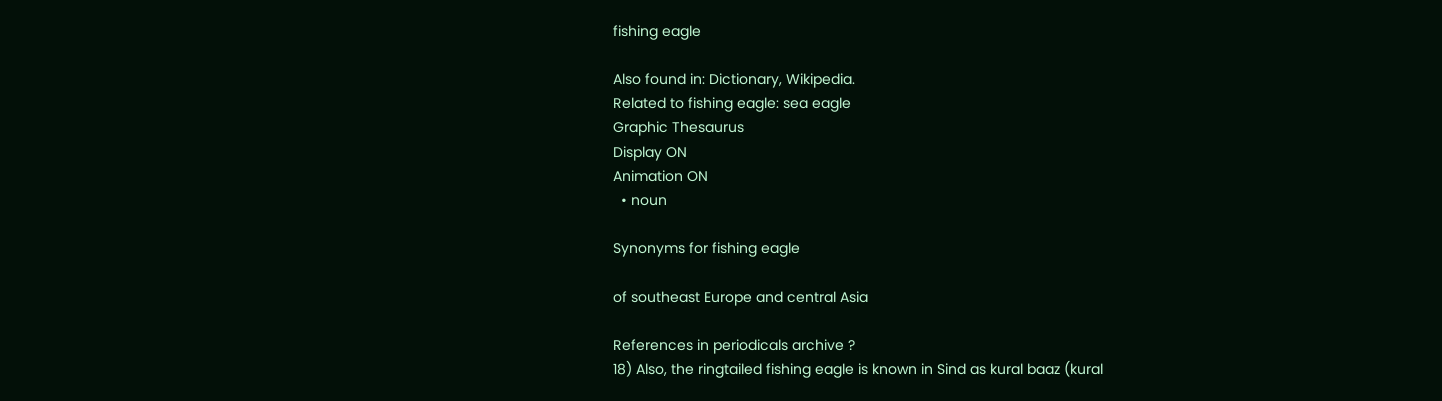fishing eagle

Also found in: Dictionary, Wikipedia.
Related to fishing eagle: sea eagle
Graphic Thesaurus
Display ON
Animation ON
  • noun

Synonyms for fishing eagle

of southeast Europe and central Asia

References in periodicals archive ?
18) Also, the ringtailed fishing eagle is known in Sind as kural baaz (kural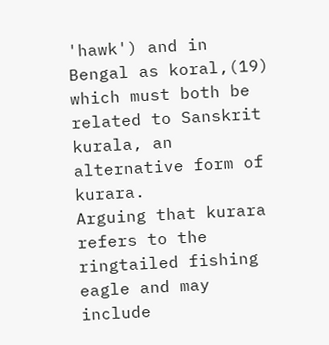'hawk') and in Bengal as koral,(19) which must both be related to Sanskrit kurala, an alternative form of kurara.
Arguing that kurara refers to the ringtailed fishing eagle and may include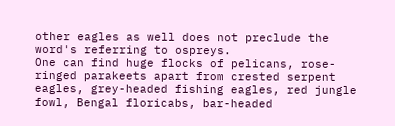other eagles as well does not preclude the word's referring to ospreys.
One can find huge flocks of pelicans, rose-ringed parakeets apart from crested serpent eagles, grey-headed fishing eagles, red jungle fowl, Bengal floricabs, bar-headed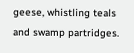geese, whistling teals and swamp partridges.